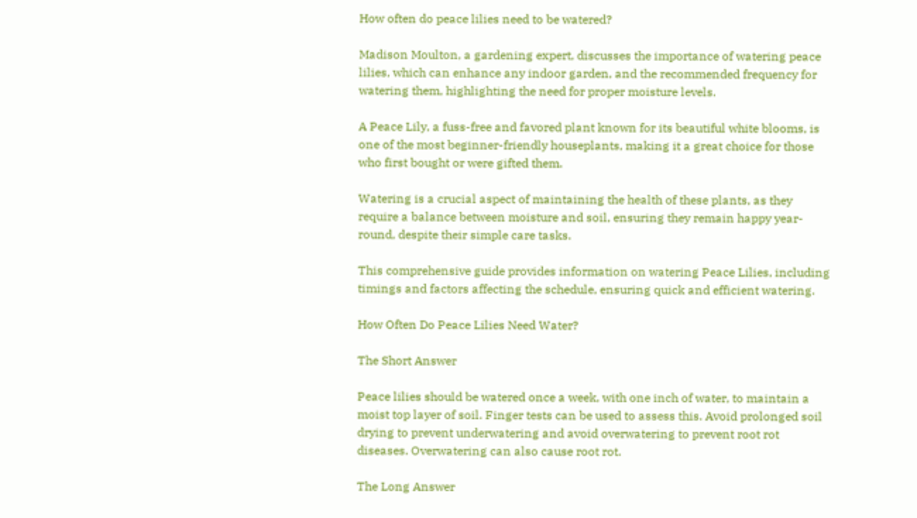How often do peace lilies need to be watered?

Madison Moulton, a gardening expert, discusses the importance of watering peace lilies, which can enhance any indoor garden, and the recommended frequency for watering them, highlighting the need for proper moisture levels.

A Peace Lily, a fuss-free and favored plant known for its beautiful white blooms, is one of the most beginner-friendly houseplants, making it a great choice for those who first bought or were gifted them.

Watering is a crucial aspect of maintaining the health of these plants, as they require a balance between moisture and soil, ensuring they remain happy year-round, despite their simple care tasks.

This comprehensive guide provides information on watering Peace Lilies, including timings and factors affecting the schedule, ensuring quick and efficient watering.

How Often Do Peace Lilies Need Water?

The Short Answer

Peace lilies should be watered once a week, with one inch of water, to maintain a moist top layer of soil. Finger tests can be used to assess this. Avoid prolonged soil drying to prevent underwatering and avoid overwatering to prevent root rot diseases. Overwatering can also cause root rot.

The Long Answer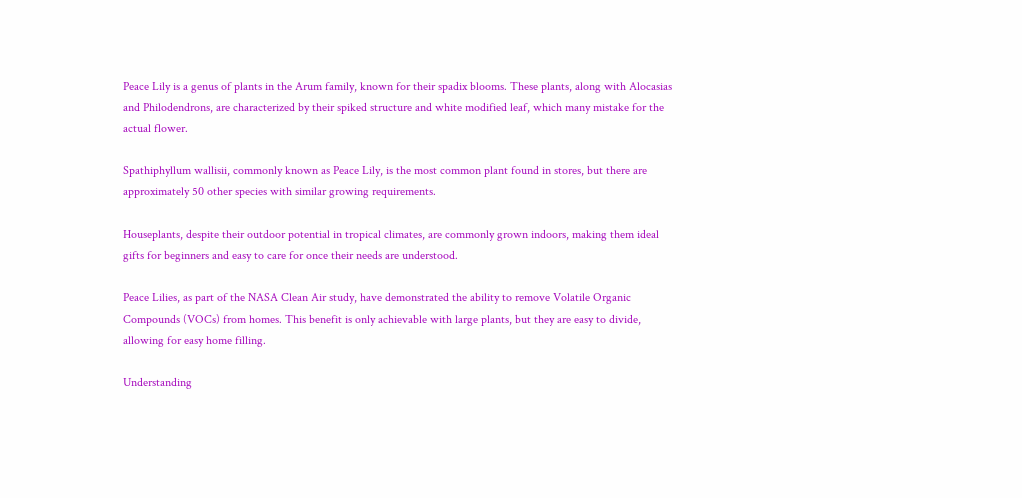Peace Lily is a genus of plants in the Arum family, known for their spadix blooms. These plants, along with Alocasias and Philodendrons, are characterized by their spiked structure and white modified leaf, which many mistake for the actual flower.

Spathiphyllum wallisii, commonly known as Peace Lily, is the most common plant found in stores, but there are approximately 50 other species with similar growing requirements.

Houseplants, despite their outdoor potential in tropical climates, are commonly grown indoors, making them ideal gifts for beginners and easy to care for once their needs are understood.

Peace Lilies, as part of the NASA Clean Air study, have demonstrated the ability to remove Volatile Organic Compounds (VOCs) from homes. This benefit is only achievable with large plants, but they are easy to divide, allowing for easy home filling.

Understanding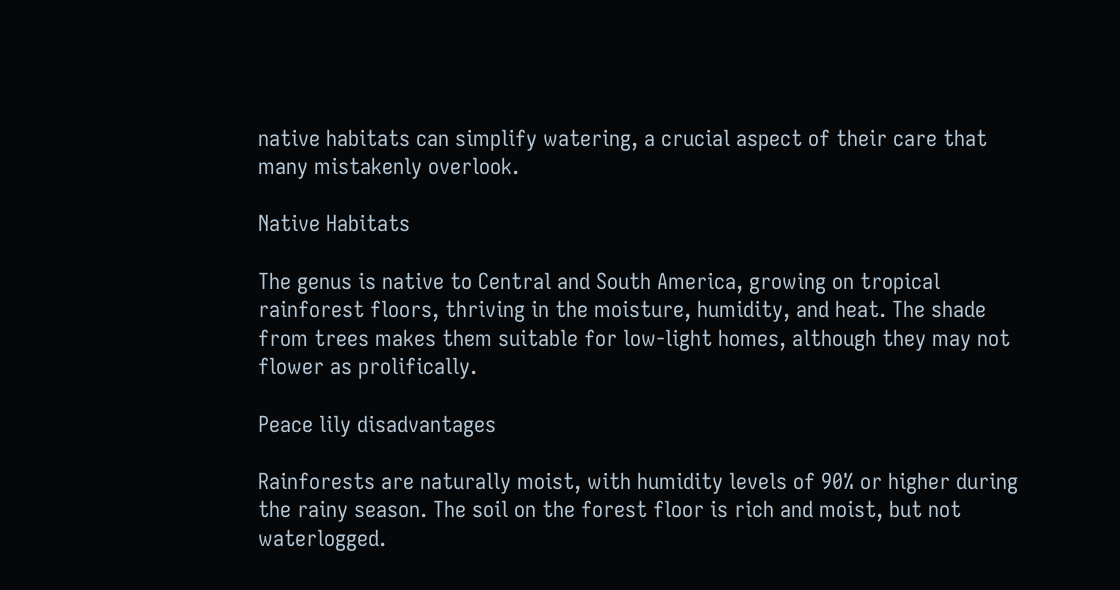native habitats can simplify watering, a crucial aspect of their care that many mistakenly overlook.

Native Habitats

The genus is native to Central and South America, growing on tropical rainforest floors, thriving in the moisture, humidity, and heat. The shade from trees makes them suitable for low-light homes, although they may not flower as prolifically.

Peace lily disadvantages

Rainforests are naturally moist, with humidity levels of 90% or higher during the rainy season. The soil on the forest floor is rich and moist, but not waterlogged.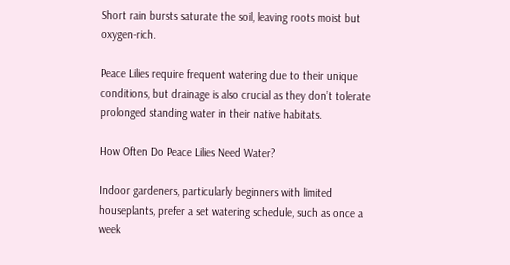Short rain bursts saturate the soil, leaving roots moist but oxygen-rich.

Peace Lilies require frequent watering due to their unique conditions, but drainage is also crucial as they don’t tolerate prolonged standing water in their native habitats.

How Often Do Peace Lilies Need Water?

Indoor gardeners, particularly beginners with limited houseplants, prefer a set watering schedule, such as once a week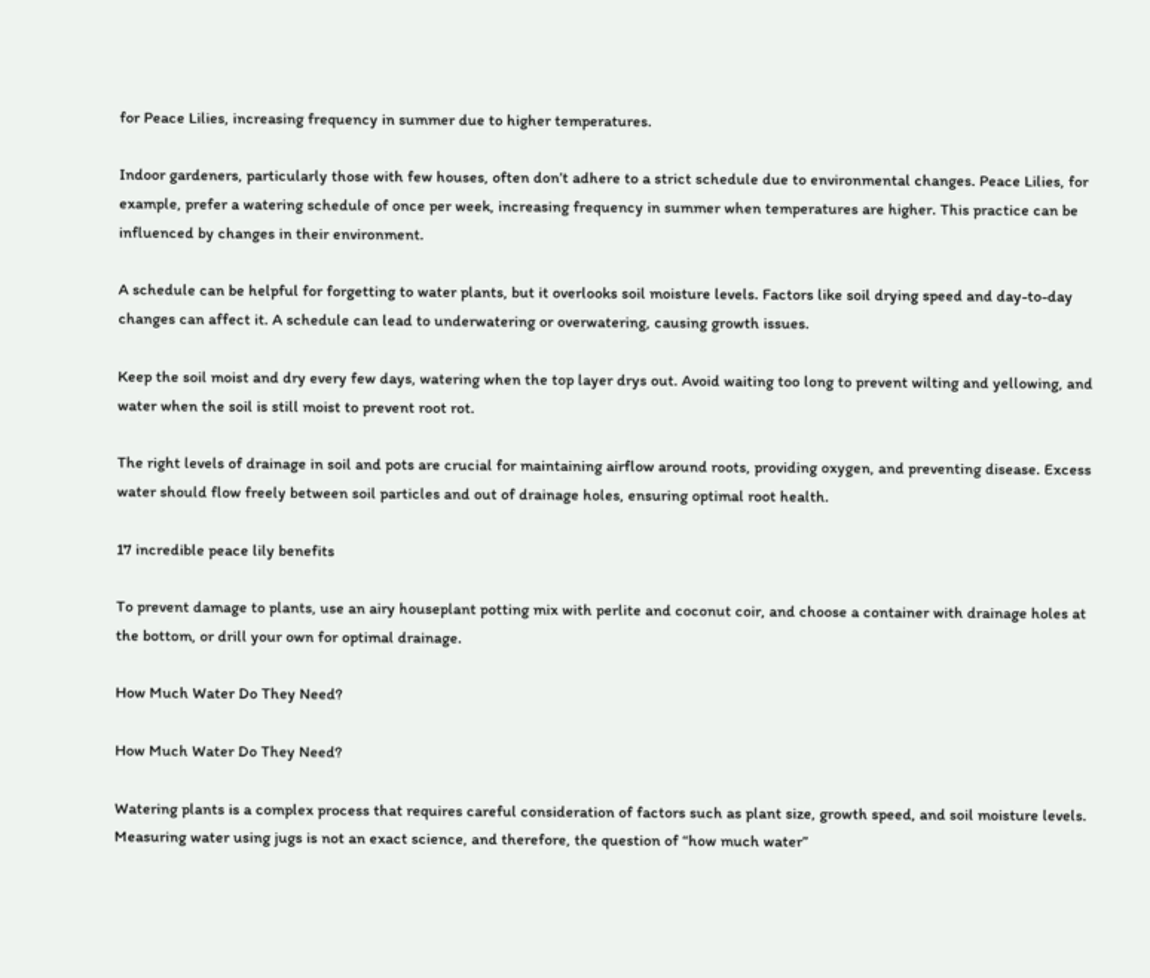for Peace Lilies, increasing frequency in summer due to higher temperatures.

Indoor gardeners, particularly those with few houses, often don’t adhere to a strict schedule due to environmental changes. Peace Lilies, for example, prefer a watering schedule of once per week, increasing frequency in summer when temperatures are higher. This practice can be influenced by changes in their environment.

A schedule can be helpful for forgetting to water plants, but it overlooks soil moisture levels. Factors like soil drying speed and day-to-day changes can affect it. A schedule can lead to underwatering or overwatering, causing growth issues.

Keep the soil moist and dry every few days, watering when the top layer drys out. Avoid waiting too long to prevent wilting and yellowing, and water when the soil is still moist to prevent root rot.

The right levels of drainage in soil and pots are crucial for maintaining airflow around roots, providing oxygen, and preventing disease. Excess water should flow freely between soil particles and out of drainage holes, ensuring optimal root health.

17 incredible peace lily benefits

To prevent damage to plants, use an airy houseplant potting mix with perlite and coconut coir, and choose a container with drainage holes at the bottom, or drill your own for optimal drainage.

How Much Water Do They Need?

How Much Water Do They Need?

Watering plants is a complex process that requires careful consideration of factors such as plant size, growth speed, and soil moisture levels. Measuring water using jugs is not an exact science, and therefore, the question of “how much water”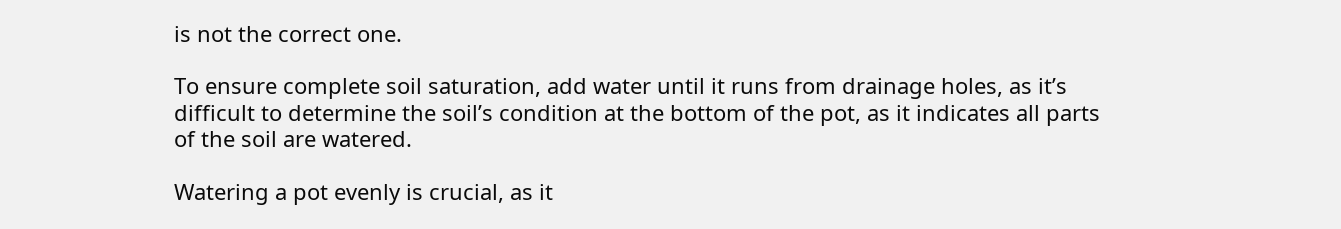is not the correct one.

To ensure complete soil saturation, add water until it runs from drainage holes, as it’s difficult to determine the soil’s condition at the bottom of the pot, as it indicates all parts of the soil are watered.

Watering a pot evenly is crucial, as it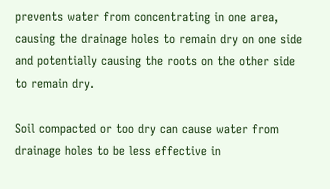prevents water from concentrating in one area, causing the drainage holes to remain dry on one side and potentially causing the roots on the other side to remain dry.

Soil compacted or too dry can cause water from drainage holes to be less effective in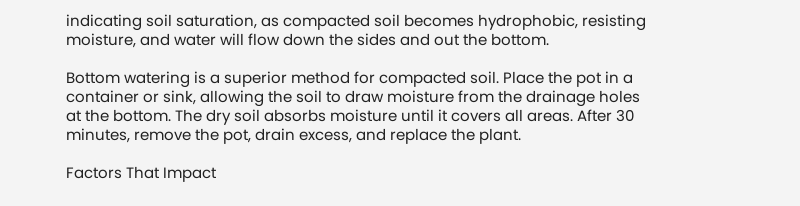indicating soil saturation, as compacted soil becomes hydrophobic, resisting moisture, and water will flow down the sides and out the bottom.

Bottom watering is a superior method for compacted soil. Place the pot in a container or sink, allowing the soil to draw moisture from the drainage holes at the bottom. The dry soil absorbs moisture until it covers all areas. After 30 minutes, remove the pot, drain excess, and replace the plant.

Factors That Impact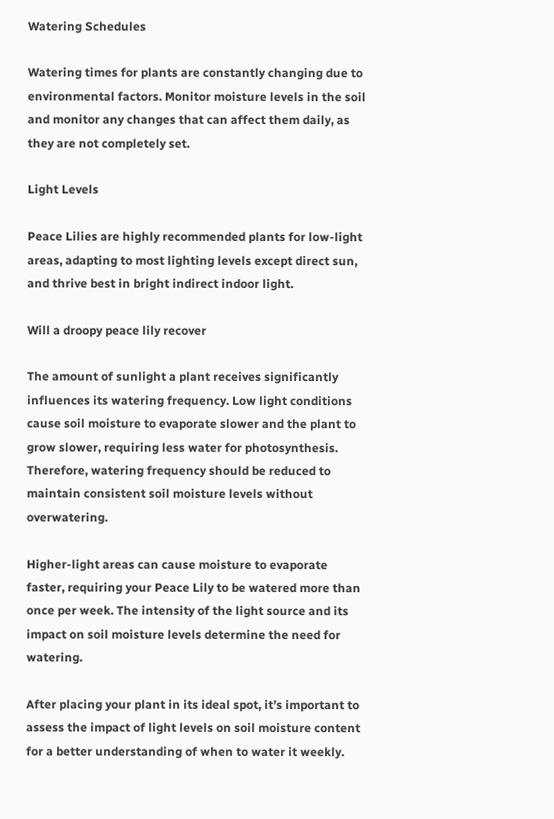Watering Schedules

Watering times for plants are constantly changing due to environmental factors. Monitor moisture levels in the soil and monitor any changes that can affect them daily, as they are not completely set.

Light Levels

Peace Lilies are highly recommended plants for low-light areas, adapting to most lighting levels except direct sun, and thrive best in bright indirect indoor light.

Will a droopy peace lily recover

The amount of sunlight a plant receives significantly influences its watering frequency. Low light conditions cause soil moisture to evaporate slower and the plant to grow slower, requiring less water for photosynthesis. Therefore, watering frequency should be reduced to maintain consistent soil moisture levels without overwatering.

Higher-light areas can cause moisture to evaporate faster, requiring your Peace Lily to be watered more than once per week. The intensity of the light source and its impact on soil moisture levels determine the need for watering.

After placing your plant in its ideal spot, it’s important to assess the impact of light levels on soil moisture content for a better understanding of when to water it weekly.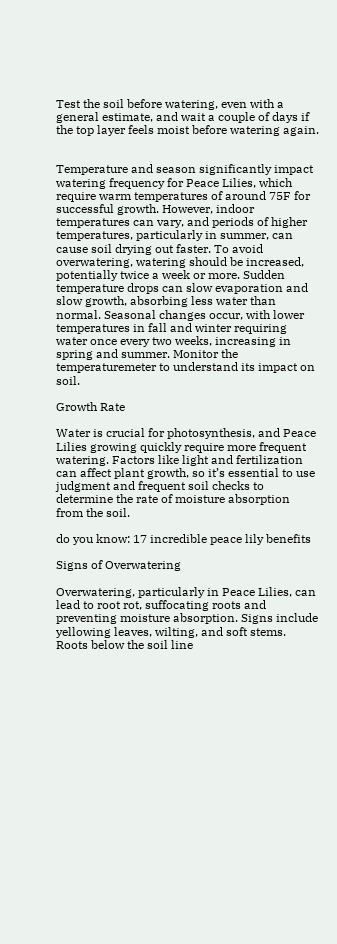Test the soil before watering, even with a general estimate, and wait a couple of days if the top layer feels moist before watering again.


Temperature and season significantly impact watering frequency for Peace Lilies, which require warm temperatures of around 75F for successful growth. However, indoor temperatures can vary, and periods of higher temperatures, particularly in summer, can cause soil drying out faster. To avoid overwatering, watering should be increased, potentially twice a week or more. Sudden temperature drops can slow evaporation and slow growth, absorbing less water than normal. Seasonal changes occur, with lower temperatures in fall and winter requiring water once every two weeks, increasing in spring and summer. Monitor the temperaturemeter to understand its impact on soil.

Growth Rate

Water is crucial for photosynthesis, and Peace Lilies growing quickly require more frequent watering. Factors like light and fertilization can affect plant growth, so it’s essential to use judgment and frequent soil checks to determine the rate of moisture absorption from the soil.

do you know: 17 incredible peace lily benefits

Signs of Overwatering

Overwatering, particularly in Peace Lilies, can lead to root rot, suffocating roots and preventing moisture absorption. Signs include yellowing leaves, wilting, and soft stems. Roots below the soil line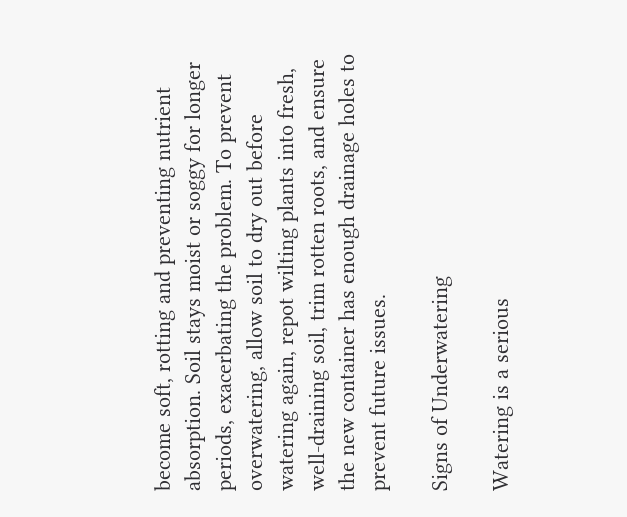become soft, rotting and preventing nutrient absorption. Soil stays moist or soggy for longer periods, exacerbating the problem. To prevent overwatering, allow soil to dry out before watering again, repot wilting plants into fresh, well-draining soil, trim rotten roots, and ensure the new container has enough drainage holes to prevent future issues.

Signs of Underwatering

Watering is a serious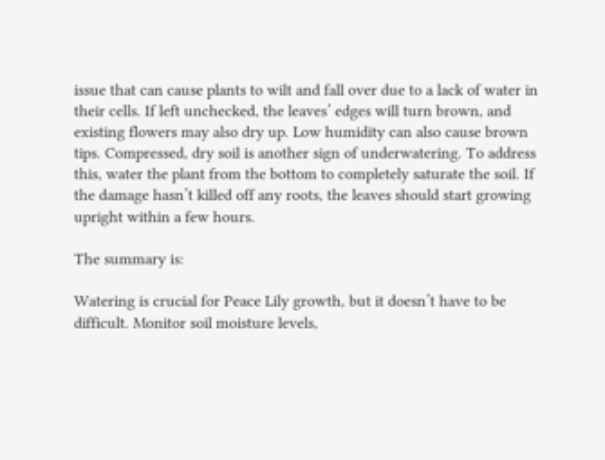issue that can cause plants to wilt and fall over due to a lack of water in their cells. If left unchecked, the leaves’ edges will turn brown, and existing flowers may also dry up. Low humidity can also cause brown tips. Compressed, dry soil is another sign of underwatering. To address this, water the plant from the bottom to completely saturate the soil. If the damage hasn’t killed off any roots, the leaves should start growing upright within a few hours.

The summary is:

Watering is crucial for Peace Lily growth, but it doesn’t have to be difficult. Monitor soil moisture levels,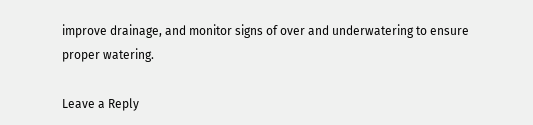improve drainage, and monitor signs of over and underwatering to ensure proper watering.

Leave a Reply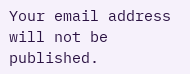Your email address will not be published.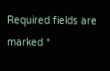Required fields are marked *